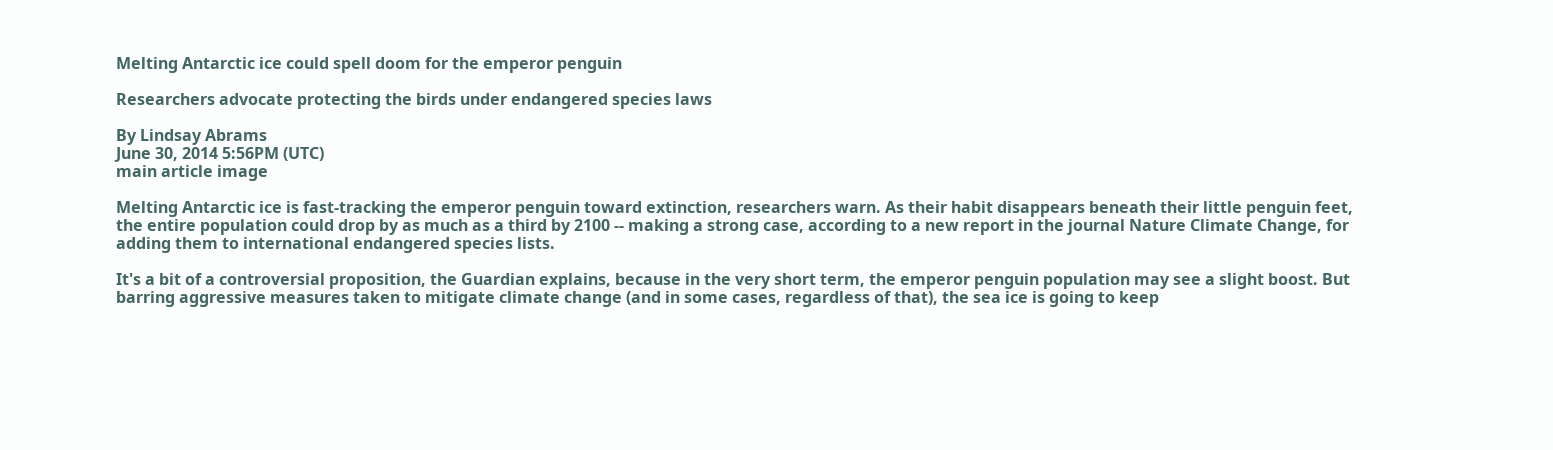Melting Antarctic ice could spell doom for the emperor penguin

Researchers advocate protecting the birds under endangered species laws

By Lindsay Abrams
June 30, 2014 5:56PM (UTC)
main article image

Melting Antarctic ice is fast-tracking the emperor penguin toward extinction, researchers warn. As their habit disappears beneath their little penguin feet, the entire population could drop by as much as a third by 2100 -- making a strong case, according to a new report in the journal Nature Climate Change, for adding them to international endangered species lists.

It's a bit of a controversial proposition, the Guardian explains, because in the very short term, the emperor penguin population may see a slight boost. But barring aggressive measures taken to mitigate climate change (and in some cases, regardless of that), the sea ice is going to keep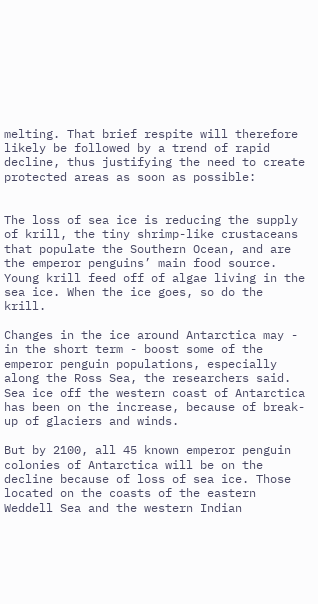melting. That brief respite will therefore likely be followed by a trend of rapid decline, thus justifying the need to create protected areas as soon as possible:


The loss of sea ice is reducing the supply of krill, the tiny shrimp-like crustaceans that populate the Southern Ocean, and are the emperor penguins’ main food source. Young krill feed off of algae living in the sea ice. When the ice goes, so do the krill.

Changes in the ice around Antarctica may - in the short term - boost some of the emperor penguin populations, especially along the Ross Sea, the researchers said. Sea ice off the western coast of Antarctica has been on the increase, because of break-up of glaciers and winds.

But by 2100, all 45 known emperor penguin colonies of Antarctica will be on the decline because of loss of sea ice. Those located on the coasts of the eastern Weddell Sea and the western Indian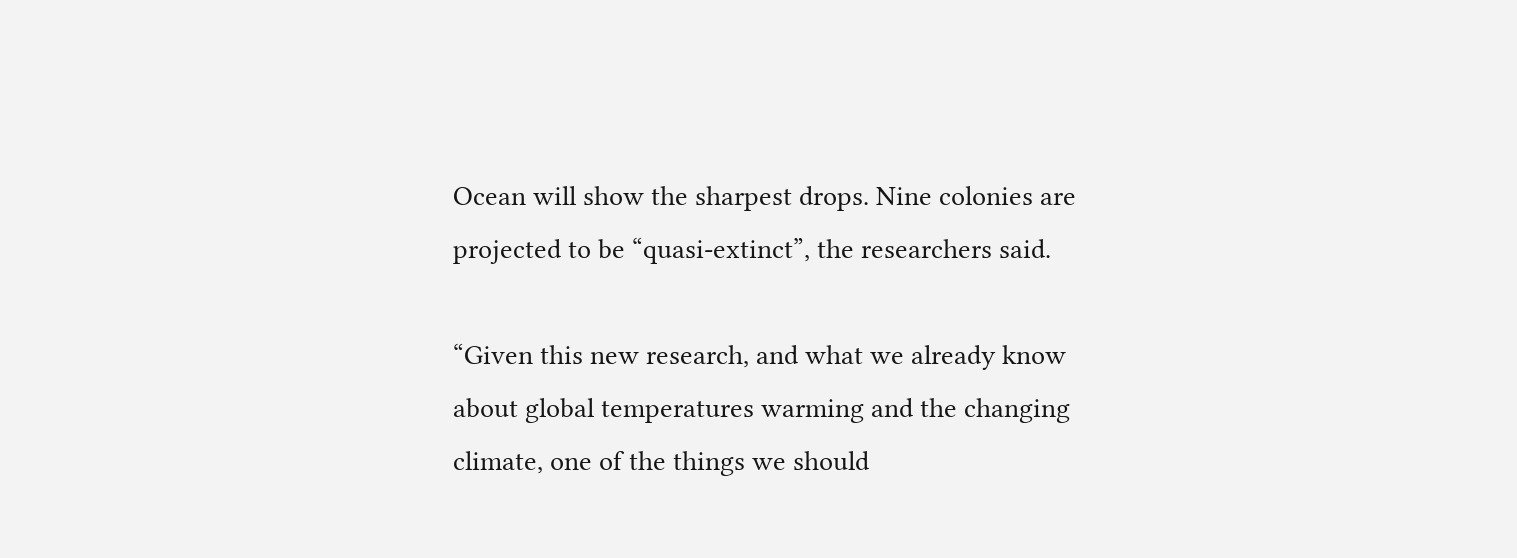Ocean will show the sharpest drops. Nine colonies are projected to be “quasi-extinct”, the researchers said.

“Given this new research, and what we already know about global temperatures warming and the changing climate, one of the things we should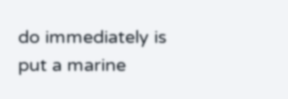do immediately is put a marine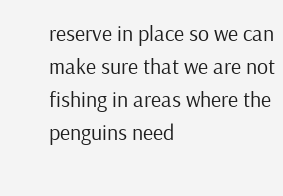reserve in place so we can make sure that we are not fishing in areas where the penguins need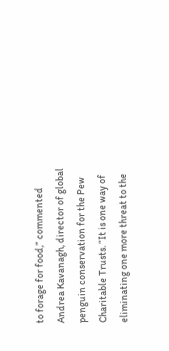to forage for food,” commented Andrea Kavanagh, director of global penguin conservation for the Pew Charitable Trusts. “It is one way of eliminating one more threat to the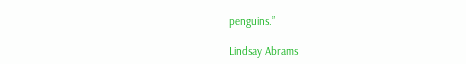penguins.”

Lindsay Abrams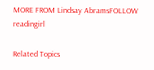MORE FROM Lindsay AbramsFOLLOW readingirl

Related Topics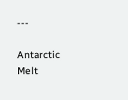---

Antarctic Melt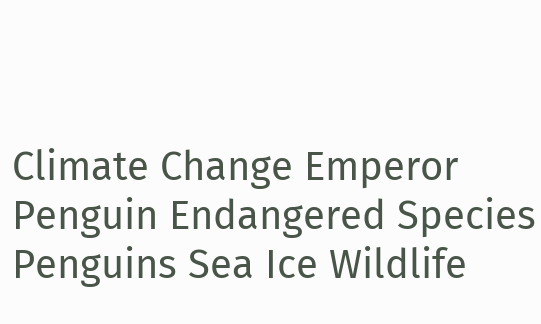Climate Change Emperor Penguin Endangered Species Penguins Sea Ice Wildlife